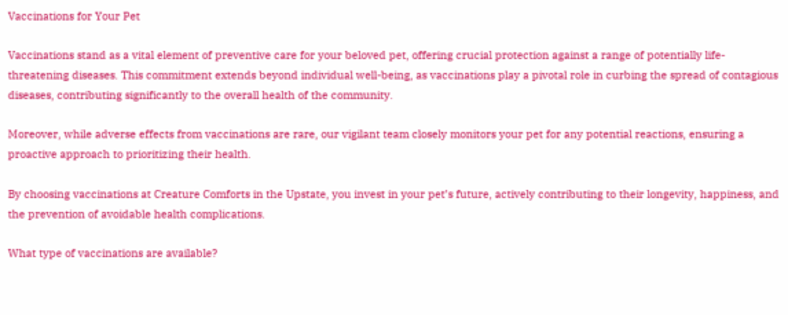Vaccinations for Your Pet

Vaccinations stand as a vital element of preventive care for your beloved pet, offering crucial protection against a range of potentially life-threatening diseases. This commitment extends beyond individual well-being, as vaccinations play a pivotal role in curbing the spread of contagious diseases, contributing significantly to the overall health of the community.

Moreover, while adverse effects from vaccinations are rare, our vigilant team closely monitors your pet for any potential reactions, ensuring a proactive approach to prioritizing their health.

By choosing vaccinations at Creature Comforts in the Upstate, you invest in your pet’s future, actively contributing to their longevity, happiness, and the prevention of avoidable health complications.

What type of vaccinations are available?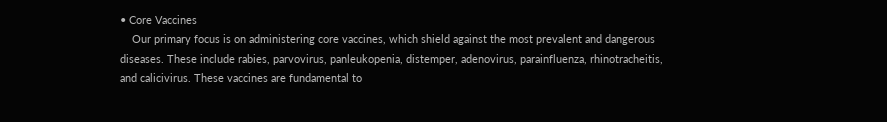• Core Vaccines
    Our primary focus is on administering core vaccines, which shield against the most prevalent and dangerous diseases. These include rabies, parvovirus, panleukopenia, distemper, adenovirus, parainfluenza, rhinotracheitis, and calicivirus. These vaccines are fundamental to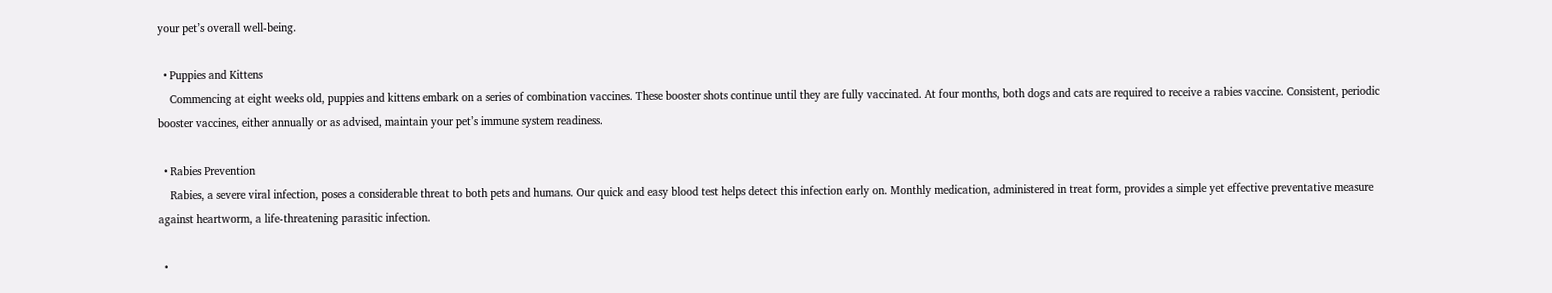your pet’s overall well-being.

  • Puppies and Kittens
    Commencing at eight weeks old, puppies and kittens embark on a series of combination vaccines. These booster shots continue until they are fully vaccinated. At four months, both dogs and cats are required to receive a rabies vaccine. Consistent, periodic booster vaccines, either annually or as advised, maintain your pet’s immune system readiness.

  • Rabies Prevention
    Rabies, a severe viral infection, poses a considerable threat to both pets and humans. Our quick and easy blood test helps detect this infection early on. Monthly medication, administered in treat form, provides a simple yet effective preventative measure against heartworm, a life-threatening parasitic infection.

  •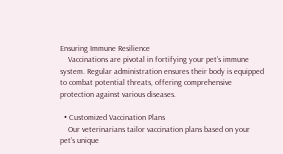Ensuring Immune Resilience
    Vaccinations are pivotal in fortifying your pet’s immune system. Regular administration ensures their body is equipped to combat potential threats, offering comprehensive protection against various diseases.

  • Customized Vaccination Plans
    Our veterinarians tailor vaccination plans based on your pet’s unique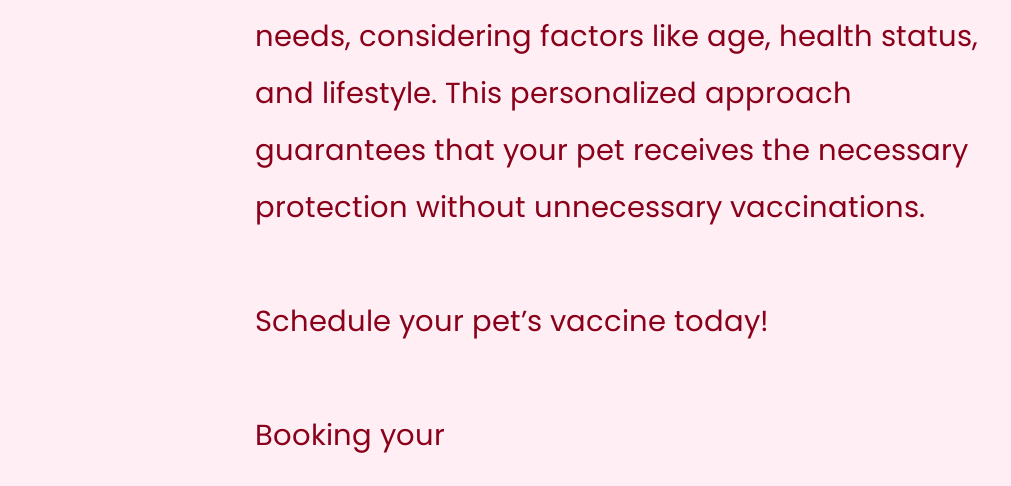needs, considering factors like age, health status, and lifestyle. This personalized approach guarantees that your pet receives the necessary protection without unnecessary vaccinations.

Schedule your pet’s vaccine today!

Booking your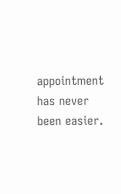appointment has never been easier.